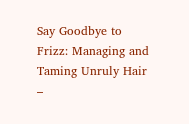Say Goodbye to Frizz: Managing and Taming Unruly Hair –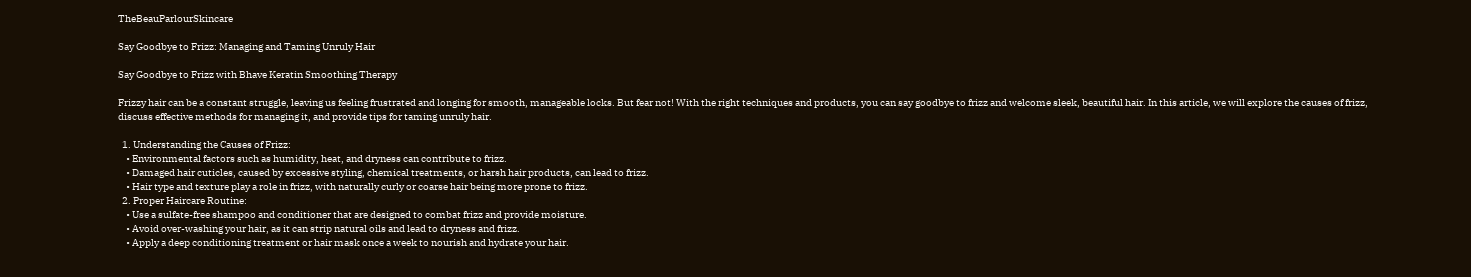TheBeauParlourSkincare

Say Goodbye to Frizz: Managing and Taming Unruly Hair

Say Goodbye to Frizz with Bhave Keratin Smoothing Therapy

Frizzy hair can be a constant struggle, leaving us feeling frustrated and longing for smooth, manageable locks. But fear not! With the right techniques and products, you can say goodbye to frizz and welcome sleek, beautiful hair. In this article, we will explore the causes of frizz, discuss effective methods for managing it, and provide tips for taming unruly hair.

  1. Understanding the Causes of Frizz:
    • Environmental factors such as humidity, heat, and dryness can contribute to frizz.
    • Damaged hair cuticles, caused by excessive styling, chemical treatments, or harsh hair products, can lead to frizz.
    • Hair type and texture play a role in frizz, with naturally curly or coarse hair being more prone to frizz.
  2. Proper Haircare Routine:
    • Use a sulfate-free shampoo and conditioner that are designed to combat frizz and provide moisture.
    • Avoid over-washing your hair, as it can strip natural oils and lead to dryness and frizz.
    • Apply a deep conditioning treatment or hair mask once a week to nourish and hydrate your hair.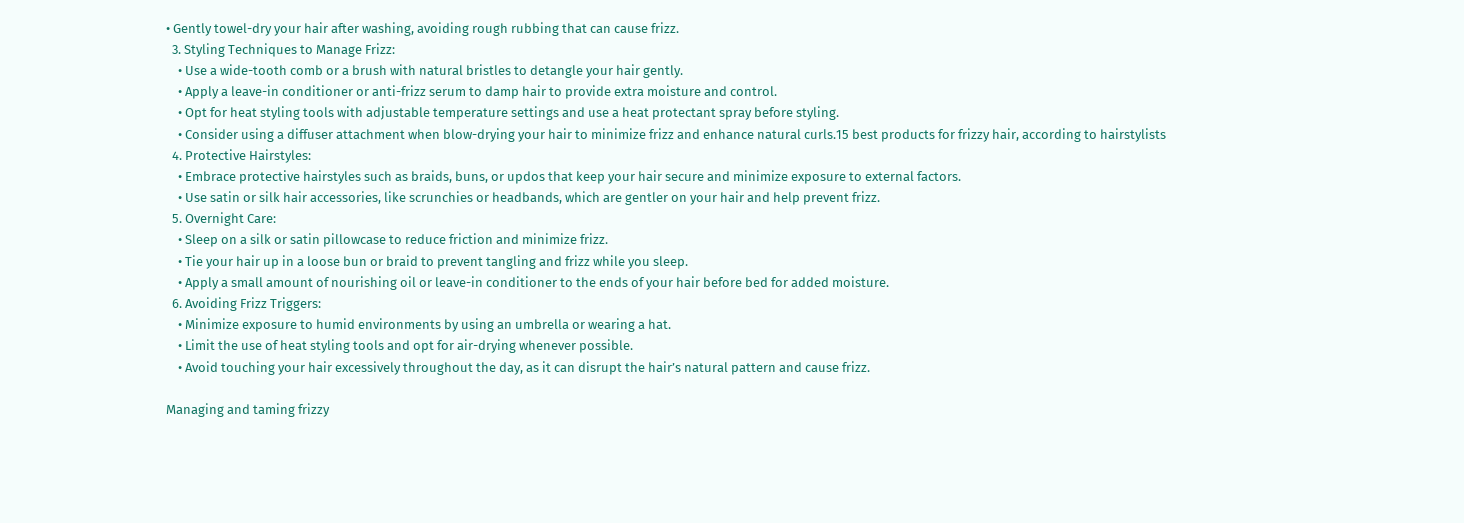• Gently towel-dry your hair after washing, avoiding rough rubbing that can cause frizz.
  3. Styling Techniques to Manage Frizz:
    • Use a wide-tooth comb or a brush with natural bristles to detangle your hair gently.
    • Apply a leave-in conditioner or anti-frizz serum to damp hair to provide extra moisture and control.
    • Opt for heat styling tools with adjustable temperature settings and use a heat protectant spray before styling.
    • Consider using a diffuser attachment when blow-drying your hair to minimize frizz and enhance natural curls.15 best products for frizzy hair, according to hairstylists
  4. Protective Hairstyles:
    • Embrace protective hairstyles such as braids, buns, or updos that keep your hair secure and minimize exposure to external factors.
    • Use satin or silk hair accessories, like scrunchies or headbands, which are gentler on your hair and help prevent frizz.
  5. Overnight Care:
    • Sleep on a silk or satin pillowcase to reduce friction and minimize frizz.
    • Tie your hair up in a loose bun or braid to prevent tangling and frizz while you sleep.
    • Apply a small amount of nourishing oil or leave-in conditioner to the ends of your hair before bed for added moisture.
  6. Avoiding Frizz Triggers:
    • Minimize exposure to humid environments by using an umbrella or wearing a hat.
    • Limit the use of heat styling tools and opt for air-drying whenever possible.
    • Avoid touching your hair excessively throughout the day, as it can disrupt the hair’s natural pattern and cause frizz.

Managing and taming frizzy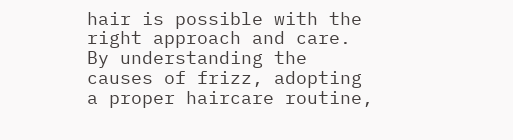hair is possible with the right approach and care. By understanding the causes of frizz, adopting a proper haircare routine,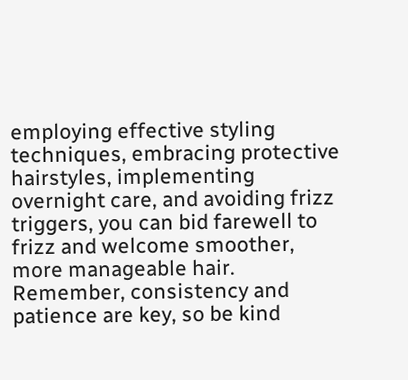employing effective styling techniques, embracing protective hairstyles, implementing overnight care, and avoiding frizz triggers, you can bid farewell to frizz and welcome smoother, more manageable hair. Remember, consistency and patience are key, so be kind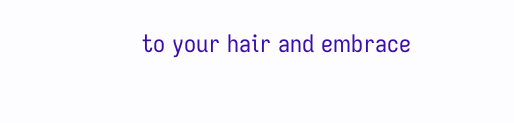to your hair and embrace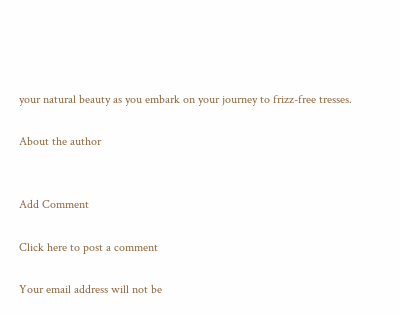your natural beauty as you embark on your journey to frizz-free tresses.

About the author


Add Comment

Click here to post a comment

Your email address will not be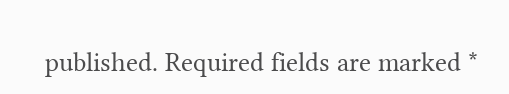published. Required fields are marked *